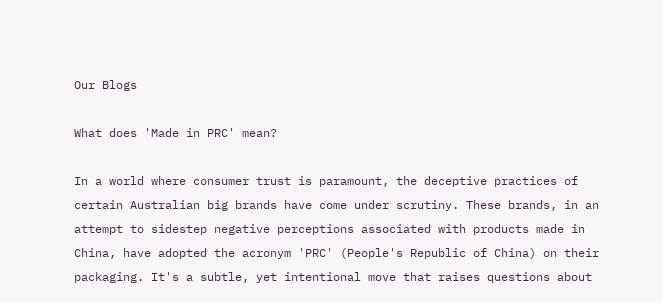Our Blogs

What does 'Made in PRC' mean?

In a world where consumer trust is paramount, the deceptive practices of certain Australian big brands have come under scrutiny. These brands, in an attempt to sidestep negative perceptions associated with products made in China, have adopted the acronym 'PRC' (People's Republic of China) on their packaging. It's a subtle, yet intentional move that raises questions about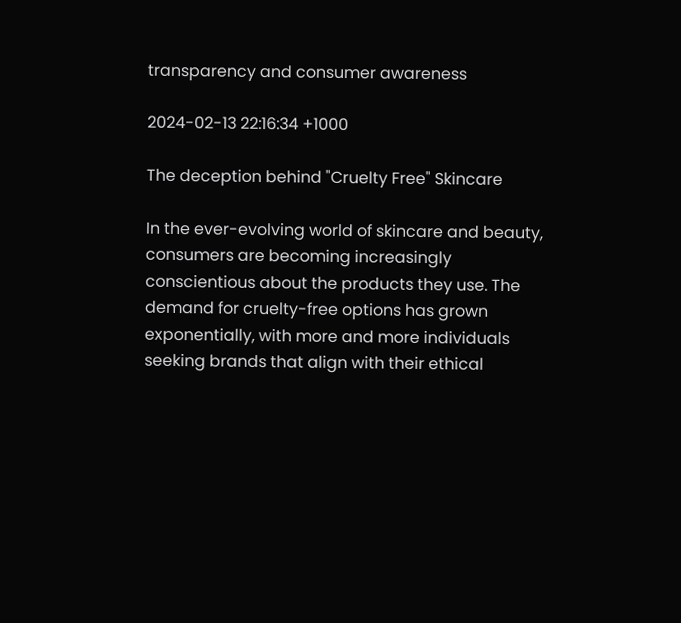transparency and consumer awareness

2024-02-13 22:16:34 +1000

The deception behind "Cruelty Free" Skincare

In the ever-evolving world of skincare and beauty, consumers are becoming increasingly conscientious about the products they use. The demand for cruelty-free options has grown exponentially, with more and more individuals seeking brands that align with their ethical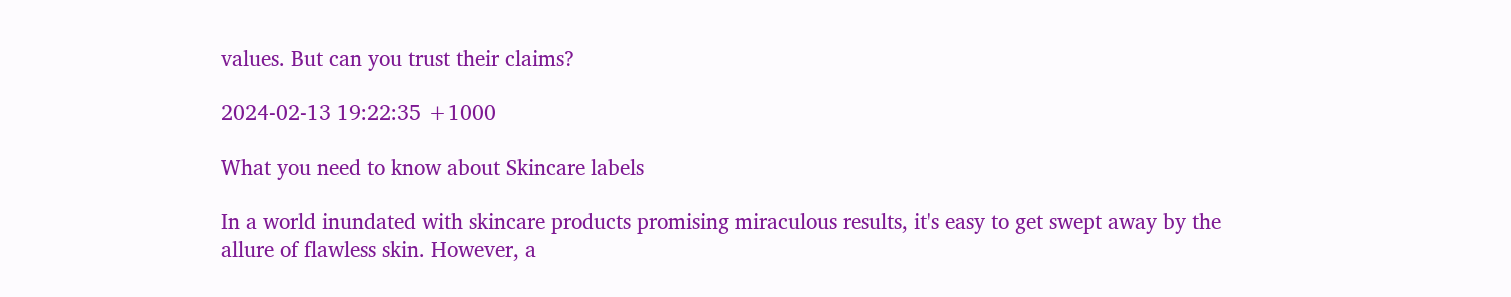values. But can you trust their claims?

2024-02-13 19:22:35 +1000

What you need to know about Skincare labels

In a world inundated with skincare products promising miraculous results, it's easy to get swept away by the allure of flawless skin. However, a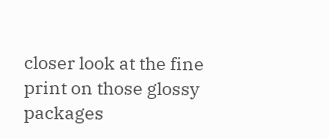closer look at the fine print on those glossy packages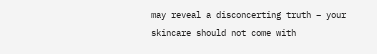may reveal a disconcerting truth – your skincare should not come with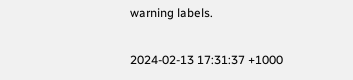warning labels.

2024-02-13 17:31:37 +1000